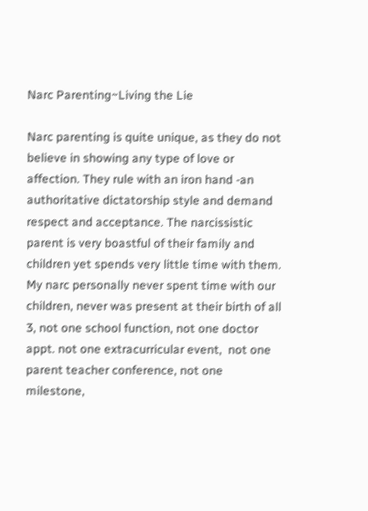Narc Parenting~Living the Lie

Narc parenting is quite unique, as they do not believe in showing any type of love or affection. They rule with an iron hand -an authoritative dictatorship style and demand respect and acceptance. The narcissistic parent is very boastful of their family and children yet spends very little time with them. My narc personally never spent time with our children, never was present at their birth of all 3, not one school function, not one doctor appt. not one extracurricular event,  not one parent teacher conference, not one milestone,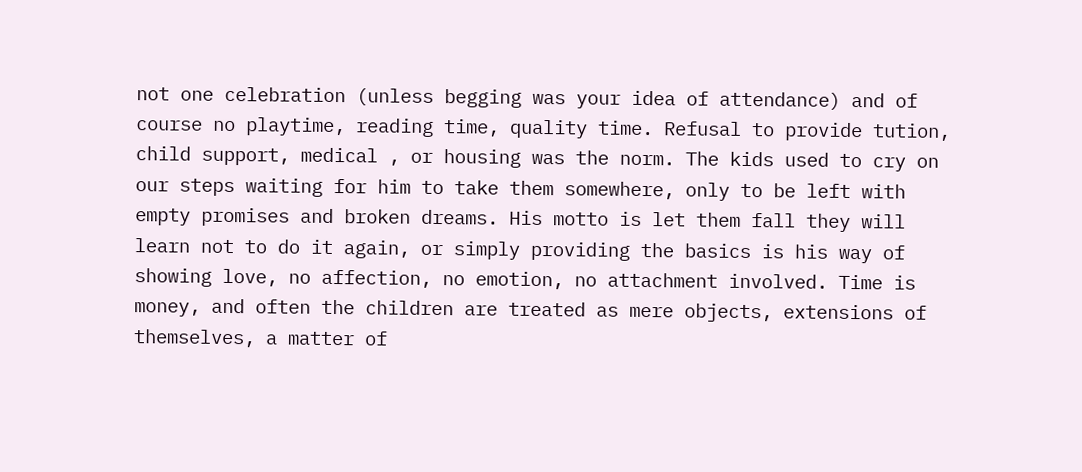not one celebration (unless begging was your idea of attendance) and of course no playtime, reading time, quality time. Refusal to provide tution, child support, medical , or housing was the norm. The kids used to cry on our steps waiting for him to take them somewhere, only to be left with empty promises and broken dreams. His motto is let them fall they will learn not to do it again, or simply providing the basics is his way of showing love, no affection, no emotion, no attachment involved. Time is money, and often the children are treated as mere objects, extensions of themselves, a matter of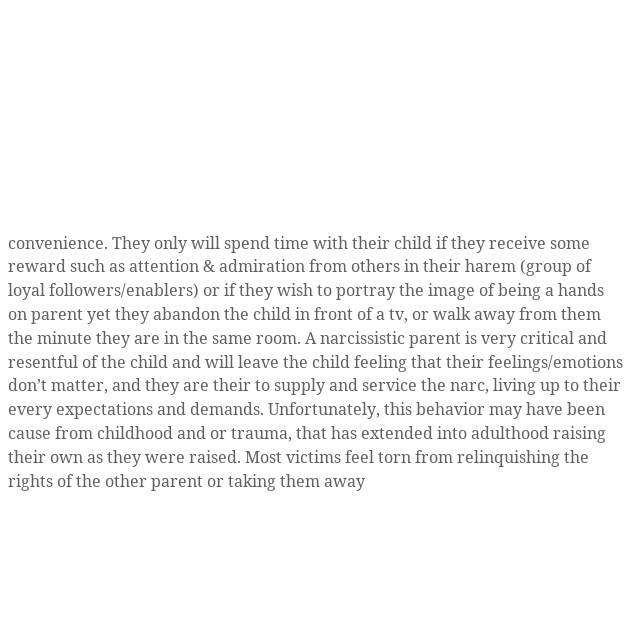convenience. They only will spend time with their child if they receive some reward such as attention & admiration from others in their harem (group of loyal followers/enablers) or if they wish to portray the image of being a hands on parent yet they abandon the child in front of a tv, or walk away from them the minute they are in the same room. A narcissistic parent is very critical and resentful of the child and will leave the child feeling that their feelings/emotions don’t matter, and they are their to supply and service the narc, living up to their every expectations and demands. Unfortunately, this behavior may have been cause from childhood and or trauma, that has extended into adulthood raising their own as they were raised. Most victims feel torn from relinquishing the rights of the other parent or taking them away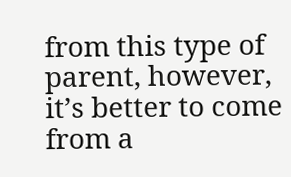from this type of parent, however, it’s better to come from a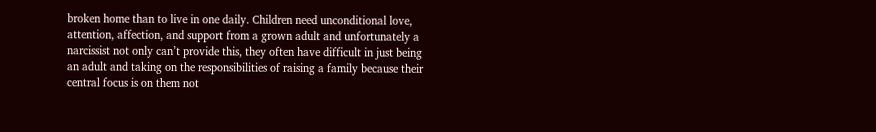broken home than to live in one daily. Children need unconditional love, attention, affection, and support from a grown adult and unfortunately a narcissist not only can’t provide this, they often have difficult in just being an adult and taking on the responsibilities of raising a family because their central focus is on them not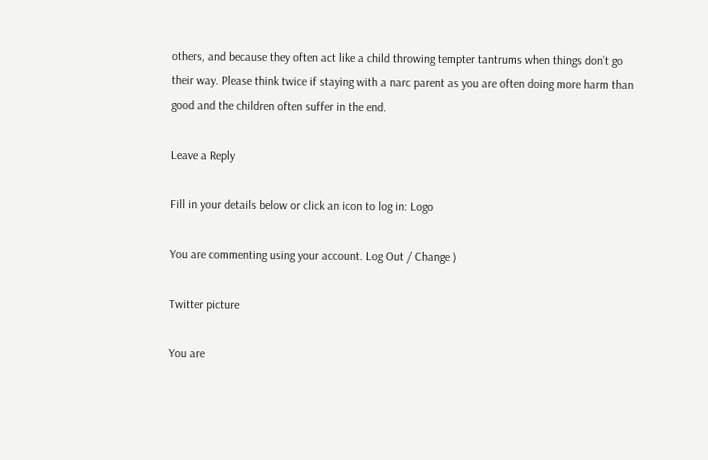others, and because they often act like a child throwing tempter tantrums when things don’t go their way. Please think twice if staying with a narc parent as you are often doing more harm than good and the children often suffer in the end.

Leave a Reply

Fill in your details below or click an icon to log in: Logo

You are commenting using your account. Log Out / Change )

Twitter picture

You are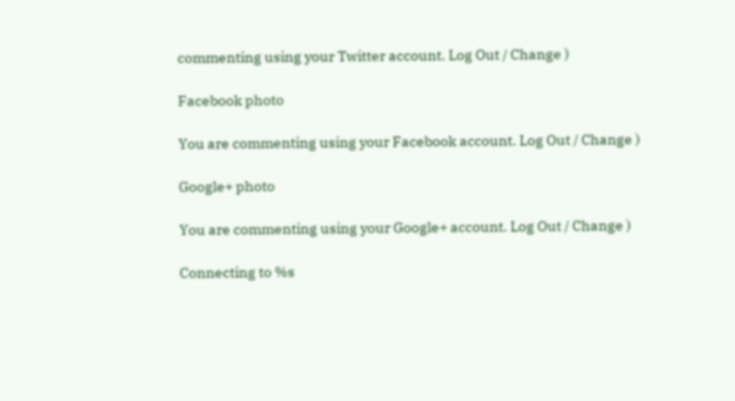commenting using your Twitter account. Log Out / Change )

Facebook photo

You are commenting using your Facebook account. Log Out / Change )

Google+ photo

You are commenting using your Google+ account. Log Out / Change )

Connecting to %s